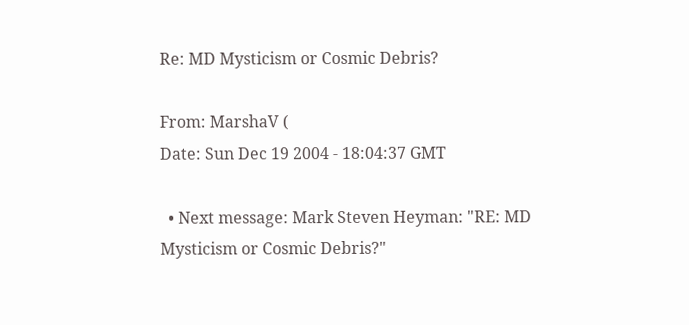Re: MD Mysticism or Cosmic Debris?

From: MarshaV (
Date: Sun Dec 19 2004 - 18:04:37 GMT

  • Next message: Mark Steven Heyman: "RE: MD Mysticism or Cosmic Debris?"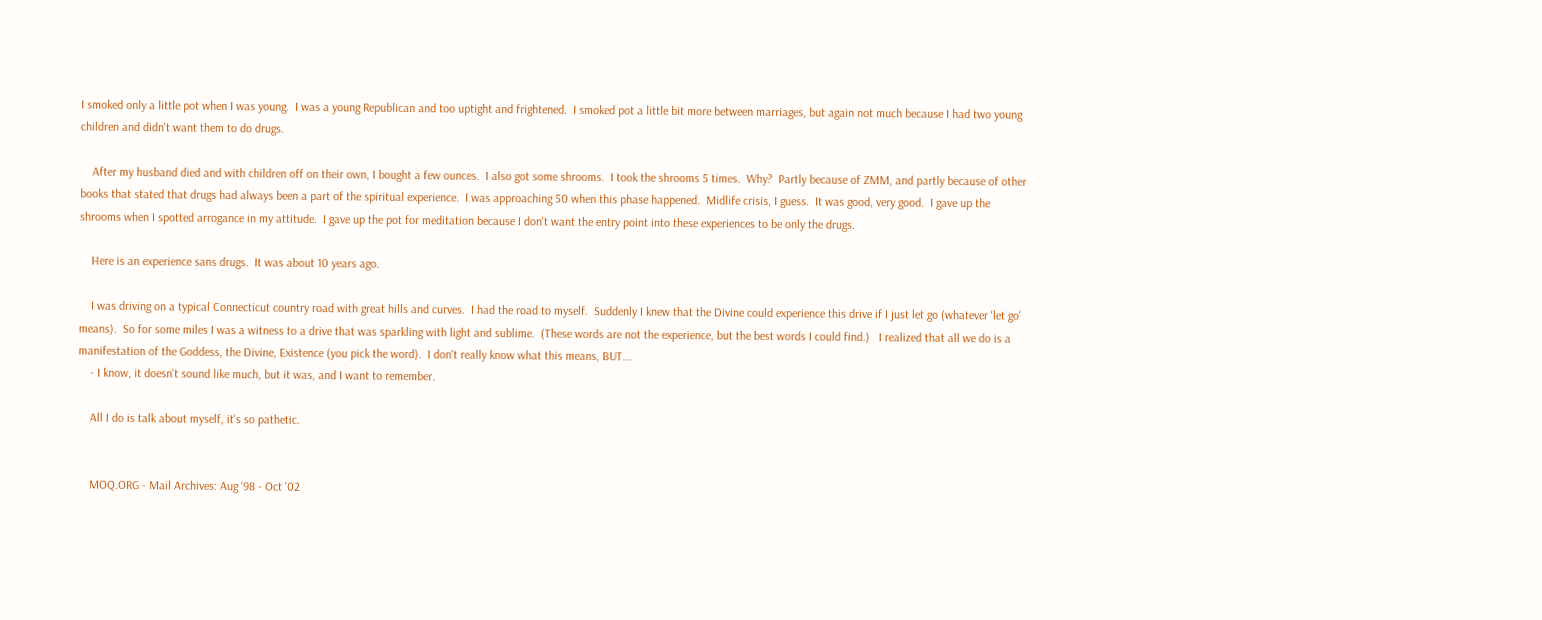I smoked only a little pot when I was young.  I was a young Republican and too uptight and frightened.  I smoked pot a little bit more between marriages, but again not much because I had two young children and didn't want them to do drugs.

    After my husband died and with children off on their own, I bought a few ounces.  I also got some shrooms.  I took the shrooms 5 times.  Why?  Partly because of ZMM, and partly because of other books that stated that drugs had always been a part of the spiritual experience.  I was approaching 50 when this phase happened.  Midlife crisis, I guess.  It was good, very good.  I gave up the shrooms when I spotted arrogance in my attitude.  I gave up the pot for meditation because I don't want the entry point into these experiences to be only the drugs.

    Here is an experience sans drugs.  It was about 10 years ago.

    I was driving on a typical Connecticut country road with great hills and curves.  I had the road to myself.  Suddenly I knew that the Divine could experience this drive if I just let go (whatever 'let go' means).  So for some miles I was a witness to a drive that was sparkling with light and sublime.  (These words are not the experience, but the best words I could find.)   I realized that all we do is a manifestation of the Goddess, the Divine, Existence (you pick the word).  I don't really know what this means, BUT...
    - I know, it doesn't sound like much, but it was, and I want to remember.

    All I do is talk about myself, it's so pathetic.


    MOQ.ORG - Mail Archives: Aug '98 - Oct '02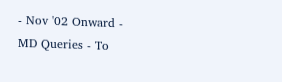- Nov '02 Onward - MD Queries - To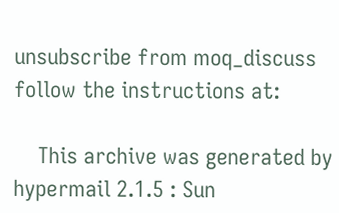unsubscribe from moq_discuss follow the instructions at:

    This archive was generated by hypermail 2.1.5 : Sun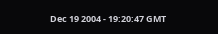Dec 19 2004 - 19:20:47 GMT